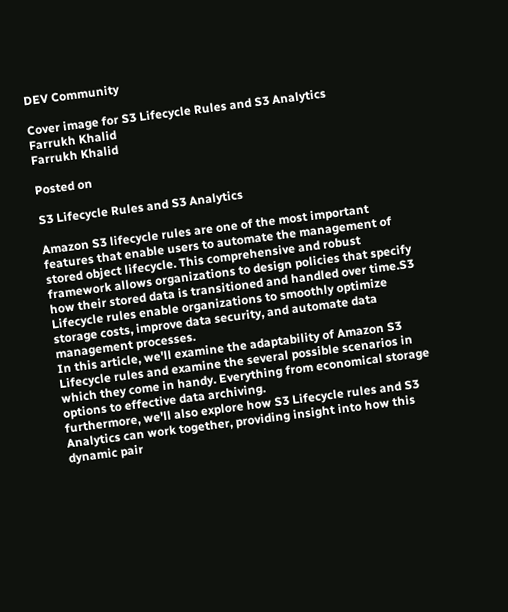DEV Community

Cover image for S3 Lifecycle Rules and S3 Analytics
Farrukh Khalid
Farrukh Khalid

Posted on

S3 Lifecycle Rules and S3 Analytics

Amazon S3 lifecycle rules are one of the most important features that enable users to automate the management of stored object lifecycle. This comprehensive and robust framework allows organizations to design policies that specify how their stored data is transitioned and handled over time.S3 Lifecycle rules enable organizations to smoothly optimize storage costs, improve data security, and automate data management processes.
In this article, we'll examine the adaptability of Amazon S3 Lifecycle rules and examine the several possible scenarios in which they come in handy. Everything from economical storage options to effective data archiving.
furthermore, we'll also explore how S3 Lifecycle rules and S3 Analytics can work together, providing insight into how this dynamic pair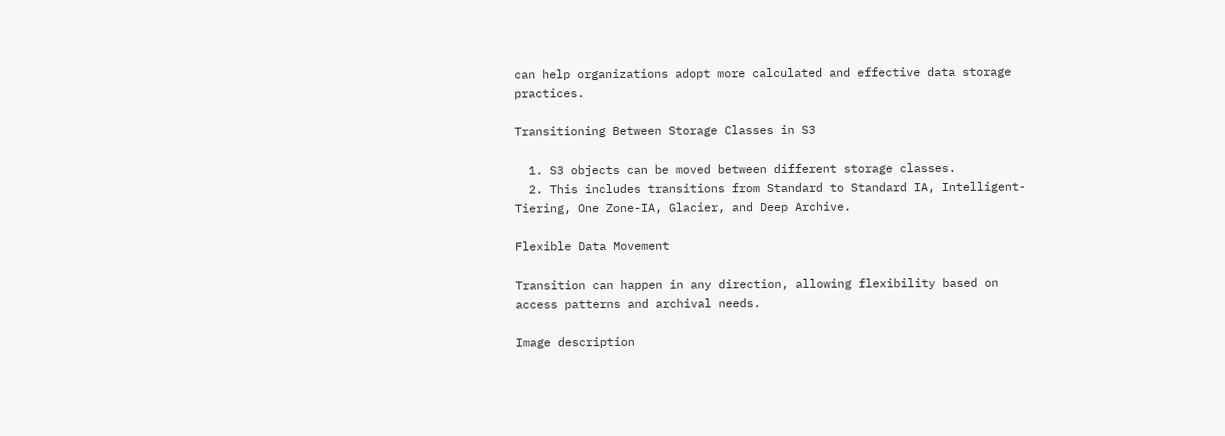can help organizations adopt more calculated and effective data storage practices.

Transitioning Between Storage Classes in S3

  1. S3 objects can be moved between different storage classes.
  2. This includes transitions from Standard to Standard IA, Intelligent-Tiering, One Zone-IA, Glacier, and Deep Archive.

Flexible Data Movement

Transition can happen in any direction, allowing flexibility based on access patterns and archival needs.

Image description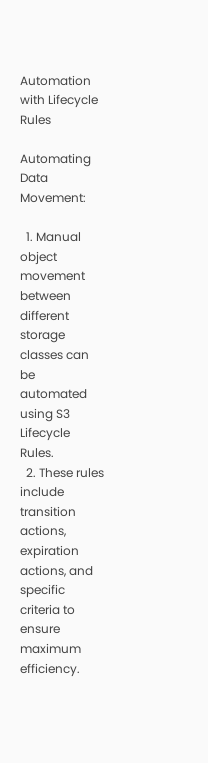Automation with Lifecycle Rules

Automating Data Movement:

  1. Manual object movement between different storage classes can be automated using S3 Lifecycle Rules.
  2. These rules include transition actions, expiration actions, and specific criteria to ensure maximum efficiency.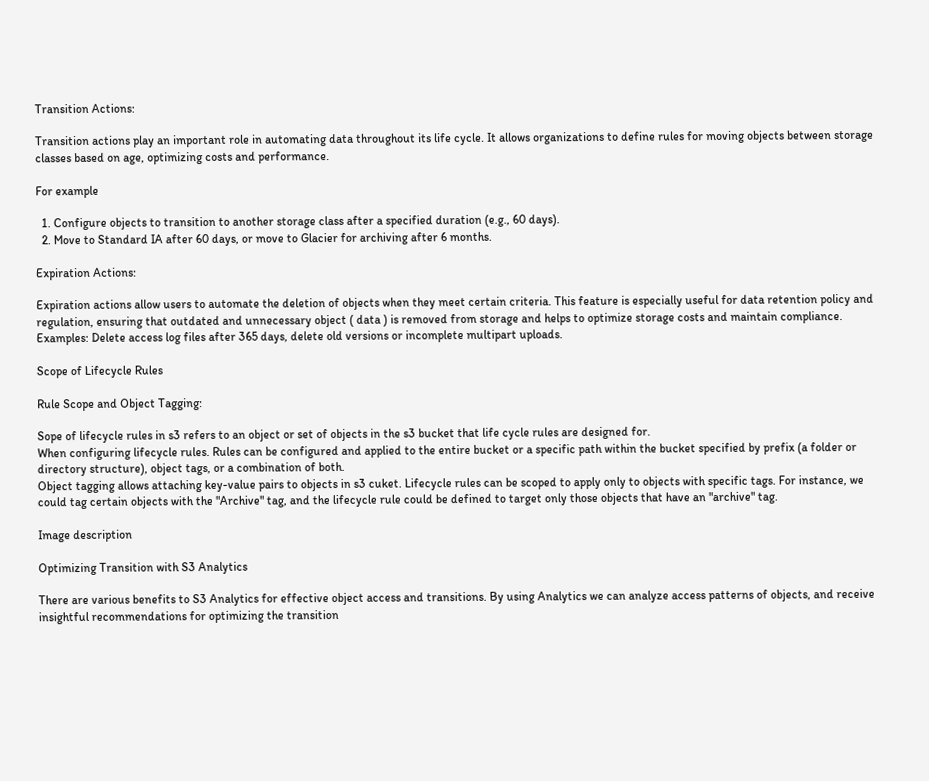Transition Actions:

Transition actions play an important role in automating data throughout its life cycle. It allows organizations to define rules for moving objects between storage classes based on age, optimizing costs and performance.

For example

  1. Configure objects to transition to another storage class after a specified duration (e.g., 60 days).
  2. Move to Standard IA after 60 days, or move to Glacier for archiving after 6 months.

Expiration Actions:

Expiration actions allow users to automate the deletion of objects when they meet certain criteria. This feature is especially useful for data retention policy and regulation, ensuring that outdated and unnecessary object ( data ) is removed from storage and helps to optimize storage costs and maintain compliance.
Examples: Delete access log files after 365 days, delete old versions or incomplete multipart uploads.

Scope of Lifecycle Rules

Rule Scope and Object Tagging:

Sope of lifecycle rules in s3 refers to an object or set of objects in the s3 bucket that life cycle rules are designed for.
When configuring lifecycle rules. Rules can be configured and applied to the entire bucket or a specific path within the bucket specified by prefix (a folder or directory structure), object tags, or a combination of both.
Object tagging allows attaching key-value pairs to objects in s3 cuket. Lifecycle rules can be scoped to apply only to objects with specific tags. For instance, we could tag certain objects with the "Archive" tag, and the lifecycle rule could be defined to target only those objects that have an "archive" tag.

Image description

Optimizing Transition with S3 Analytics

There are various benefits to S3 Analytics for effective object access and transitions. By using Analytics we can analyze access patterns of objects, and receive insightful recommendations for optimizing the transition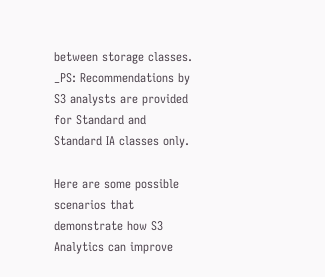between storage classes.
_PS: Recommendations by S3 analysts are provided for Standard and Standard IA classes only.

Here are some possible scenarios that demonstrate how S3 Analytics can improve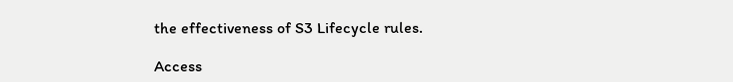the effectiveness of S3 Lifecycle rules.

Access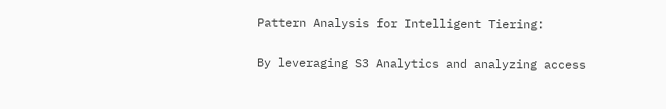Pattern Analysis for Intelligent Tiering:

By leveraging S3 Analytics and analyzing access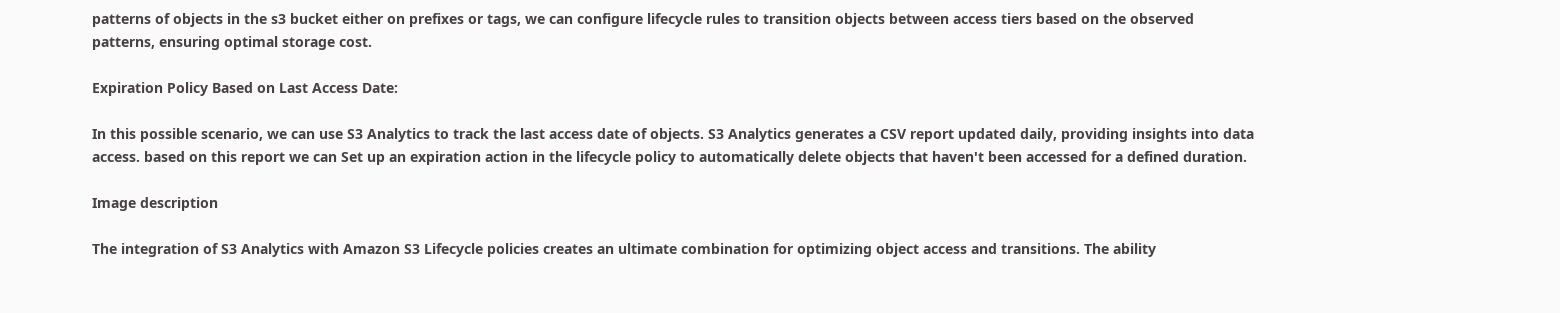patterns of objects in the s3 bucket either on prefixes or tags, we can configure lifecycle rules to transition objects between access tiers based on the observed patterns, ensuring optimal storage cost.

Expiration Policy Based on Last Access Date:

In this possible scenario, we can use S3 Analytics to track the last access date of objects. S3 Analytics generates a CSV report updated daily, providing insights into data access. based on this report we can Set up an expiration action in the lifecycle policy to automatically delete objects that haven't been accessed for a defined duration.

Image description

The integration of S3 Analytics with Amazon S3 Lifecycle policies creates an ultimate combination for optimizing object access and transitions. The ability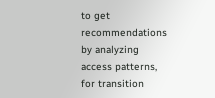to get recommendations by analyzing access patterns, for transition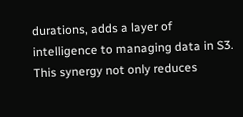durations, adds a layer of intelligence to managing data in S3. This synergy not only reduces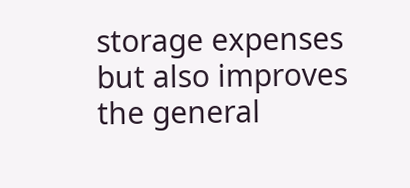storage expenses but also improves the general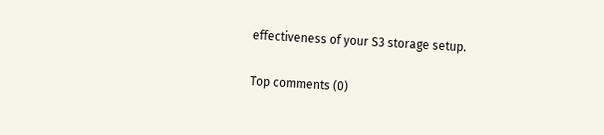effectiveness of your S3 storage setup.

Top comments (0)